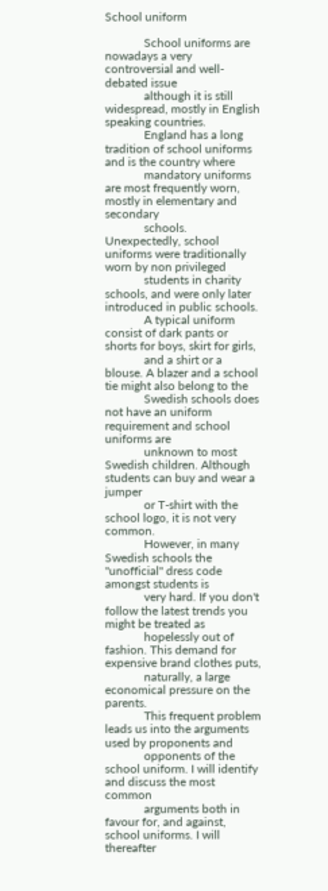School uniform

             School uniforms are nowadays a very controversial and well-debated issue
             although it is still widespread, mostly in English speaking countries.
             England has a long tradition of school uniforms and is the country where
             mandatory uniforms are most frequently worn, mostly in elementary and secondary
             schools. Unexpectedly, school uniforms were traditionally worn by non privileged
             students in charity schools, and were only later introduced in public schools.
             A typical uniform consist of dark pants or shorts for boys, skirt for girls,
             and a shirt or a blouse. A blazer and a school tie might also belong to the
             Swedish schools does not have an uniform requirement and school uniforms are
             unknown to most Swedish children. Although students can buy and wear a jumper
             or T-shirt with the school logo, it is not very common.
             However, in many Swedish schools the "unofficial" dress code amongst students is
             very hard. If you don't follow the latest trends you might be treated as
             hopelessly out of fashion. This demand for expensive brand clothes puts,
             naturally, a large economical pressure on the parents.
             This frequent problem leads us into the arguments used by proponents and
             opponents of the school uniform. I will identify and discuss the most common
             arguments both in favour for, and against, school uniforms. I will thereafter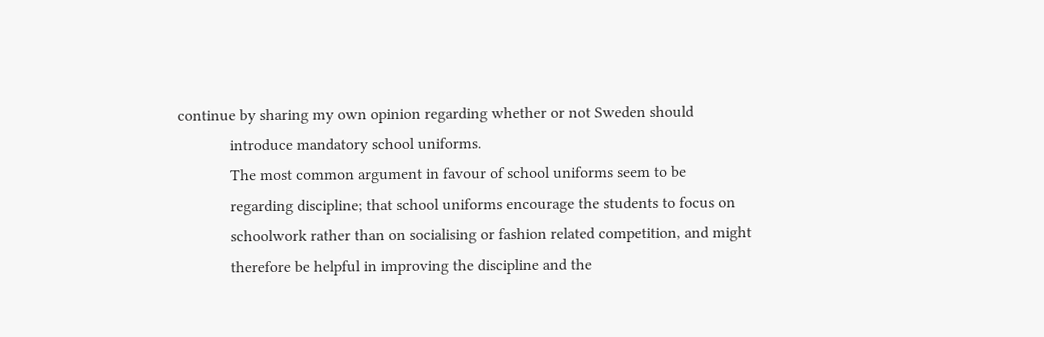continue by sharing my own opinion regarding whether or not Sweden should
             introduce mandatory school uniforms.
             The most common argument in favour of school uniforms seem to be
             regarding discipline; that school uniforms encourage the students to focus on
             schoolwork rather than on socialising or fashion related competition, and might
             therefore be helpful in improving the discipline and the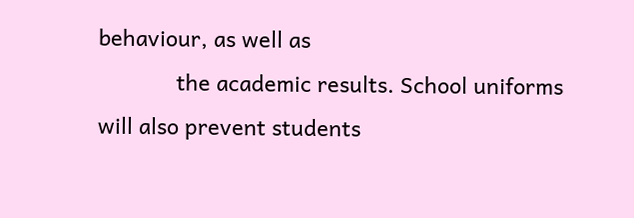behaviour, as well as
             the academic results. School uniforms will also prevent students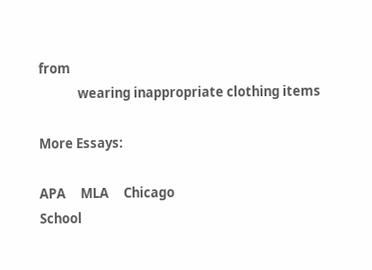from
             wearing inappropriate clothing items

More Essays:

APA     MLA     Chicago
School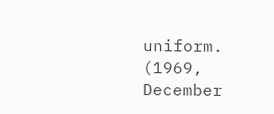uniform. (1969, December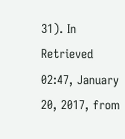31). In Retrieved 02:47, January 20, 2017, from